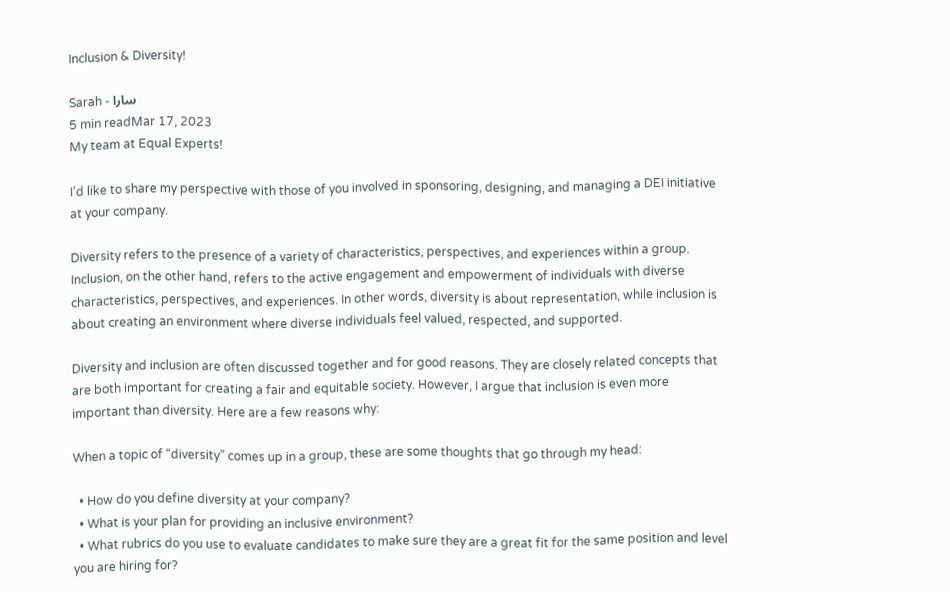Inclusion & Diversity!

Sarah - سارا
5 min readMar 17, 2023
My team at Equal Experts!

I’d like to share my perspective with those of you involved in sponsoring, designing, and managing a DEI initiative at your company.

Diversity refers to the presence of a variety of characteristics, perspectives, and experiences within a group. Inclusion, on the other hand, refers to the active engagement and empowerment of individuals with diverse characteristics, perspectives, and experiences. In other words, diversity is about representation, while inclusion is about creating an environment where diverse individuals feel valued, respected, and supported.

Diversity and inclusion are often discussed together and for good reasons. They are closely related concepts that are both important for creating a fair and equitable society. However, I argue that inclusion is even more important than diversity. Here are a few reasons why:

When a topic of “diversity” comes up in a group, these are some thoughts that go through my head:

  • How do you define diversity at your company?
  • What is your plan for providing an inclusive environment?
  • What rubrics do you use to evaluate candidates to make sure they are a great fit for the same position and level you are hiring for?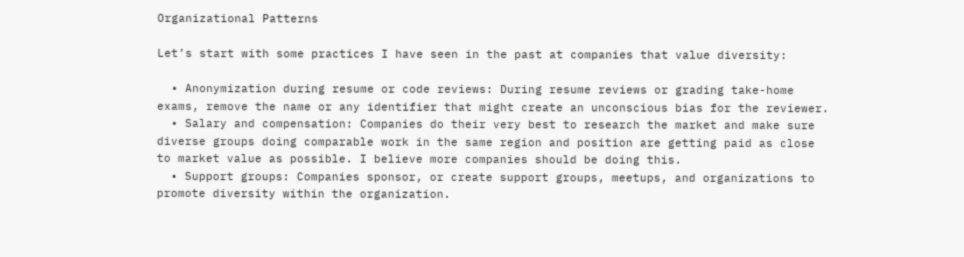Organizational Patterns

Let’s start with some practices I have seen in the past at companies that value diversity:

  • Anonymization during resume or code reviews: During resume reviews or grading take-home exams, remove the name or any identifier that might create an unconscious bias for the reviewer.
  • Salary and compensation: Companies do their very best to research the market and make sure diverse groups doing comparable work in the same region and position are getting paid as close to market value as possible. I believe more companies should be doing this.
  • Support groups: Companies sponsor, or create support groups, meetups, and organizations to promote diversity within the organization.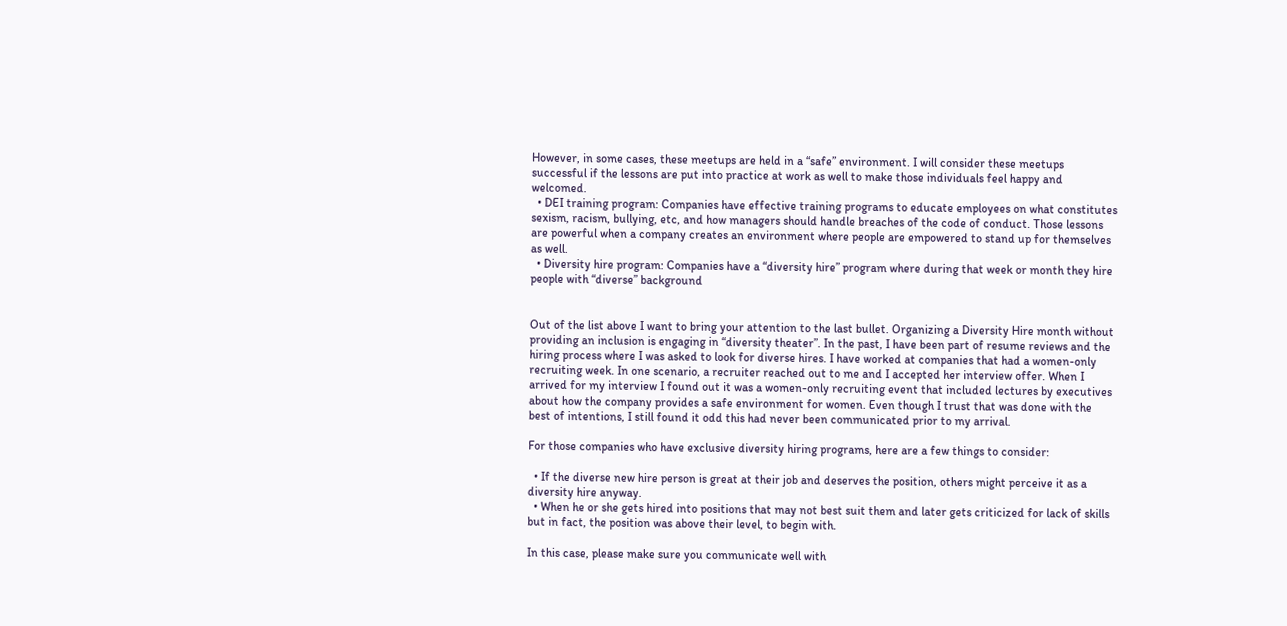However, in some cases, these meetups are held in a “safe” environment. I will consider these meetups successful if the lessons are put into practice at work as well to make those individuals feel happy and welcomed.
  • DEI training program: Companies have effective training programs to educate employees on what constitutes sexism, racism, bullying, etc, and how managers should handle breaches of the code of conduct. Those lessons are powerful when a company creates an environment where people are empowered to stand up for themselves as well.
  • Diversity hire program: Companies have a “diversity hire” program where during that week or month they hire people with “diverse” background


Out of the list above I want to bring your attention to the last bullet. Organizing a Diversity Hire month without providing an inclusion is engaging in “diversity theater”. In the past, I have been part of resume reviews and the hiring process where I was asked to look for diverse hires. I have worked at companies that had a women-only recruiting week. In one scenario, a recruiter reached out to me and I accepted her interview offer. When I arrived for my interview I found out it was a women-only recruiting event that included lectures by executives about how the company provides a safe environment for women. Even though I trust that was done with the best of intentions, I still found it odd this had never been communicated prior to my arrival.

For those companies who have exclusive diversity hiring programs, here are a few things to consider:

  • If the diverse new hire person is great at their job and deserves the position, others might perceive it as a diversity hire anyway.
  • When he or she gets hired into positions that may not best suit them and later gets criticized for lack of skills but in fact, the position was above their level, to begin with.

In this case, please make sure you communicate well with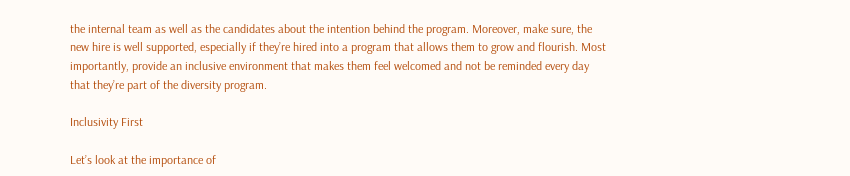the internal team as well as the candidates about the intention behind the program. Moreover, make sure, the new hire is well supported, especially if they’re hired into a program that allows them to grow and flourish. Most importantly, provide an inclusive environment that makes them feel welcomed and not be reminded every day that they’re part of the diversity program.

Inclusivity First

Let’s look at the importance of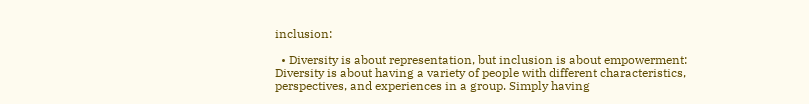inclusion:

  • Diversity is about representation, but inclusion is about empowerment: Diversity is about having a variety of people with different characteristics, perspectives, and experiences in a group. Simply having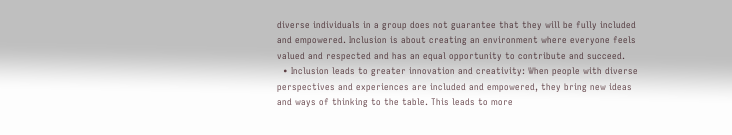diverse individuals in a group does not guarantee that they will be fully included and empowered. Inclusion is about creating an environment where everyone feels valued and respected and has an equal opportunity to contribute and succeed.
  • Inclusion leads to greater innovation and creativity: When people with diverse perspectives and experiences are included and empowered, they bring new ideas and ways of thinking to the table. This leads to more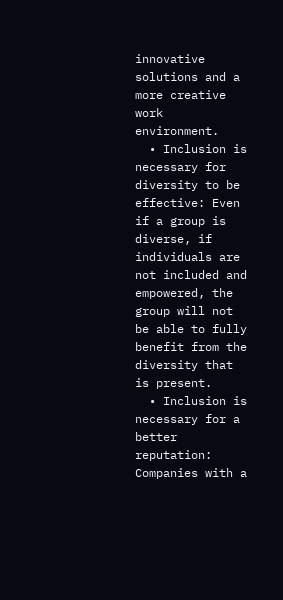innovative solutions and a more creative work environment.
  • Inclusion is necessary for diversity to be effective: Even if a group is diverse, if individuals are not included and empowered, the group will not be able to fully benefit from the diversity that is present.
  • Inclusion is necessary for a better reputation: Companies with a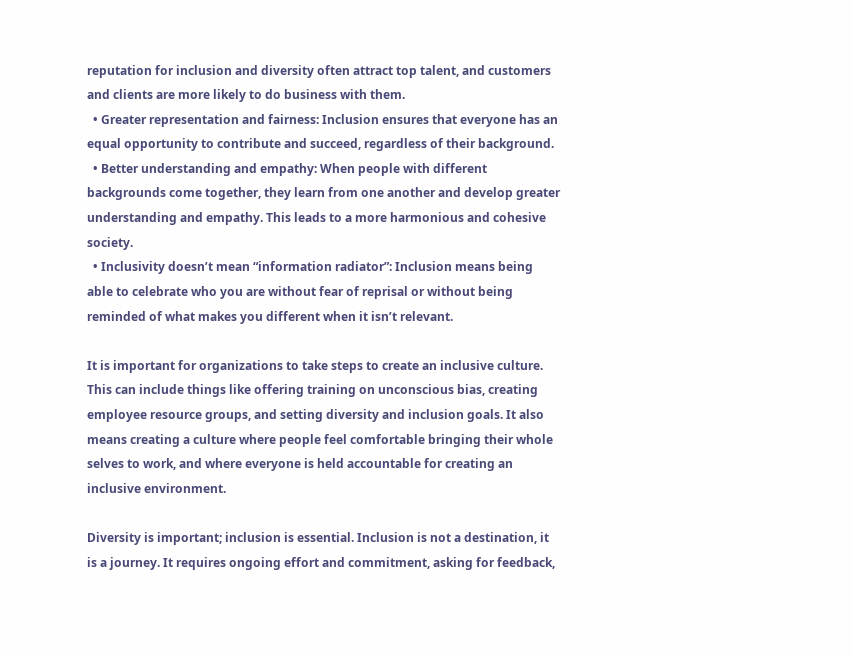reputation for inclusion and diversity often attract top talent, and customers and clients are more likely to do business with them.
  • Greater representation and fairness: Inclusion ensures that everyone has an equal opportunity to contribute and succeed, regardless of their background.
  • Better understanding and empathy: When people with different backgrounds come together, they learn from one another and develop greater understanding and empathy. This leads to a more harmonious and cohesive society.
  • Inclusivity doesn’t mean “information radiator”: Inclusion means being able to celebrate who you are without fear of reprisal or without being reminded of what makes you different when it isn’t relevant.

It is important for organizations to take steps to create an inclusive culture. This can include things like offering training on unconscious bias, creating employee resource groups, and setting diversity and inclusion goals. It also means creating a culture where people feel comfortable bringing their whole selves to work, and where everyone is held accountable for creating an inclusive environment.

Diversity is important; inclusion is essential. Inclusion is not a destination, it is a journey. It requires ongoing effort and commitment, asking for feedback,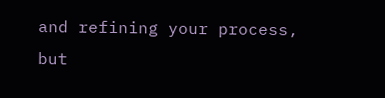and refining your process, but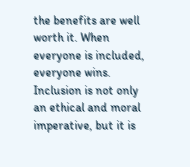the benefits are well worth it. When everyone is included, everyone wins. Inclusion is not only an ethical and moral imperative, but it is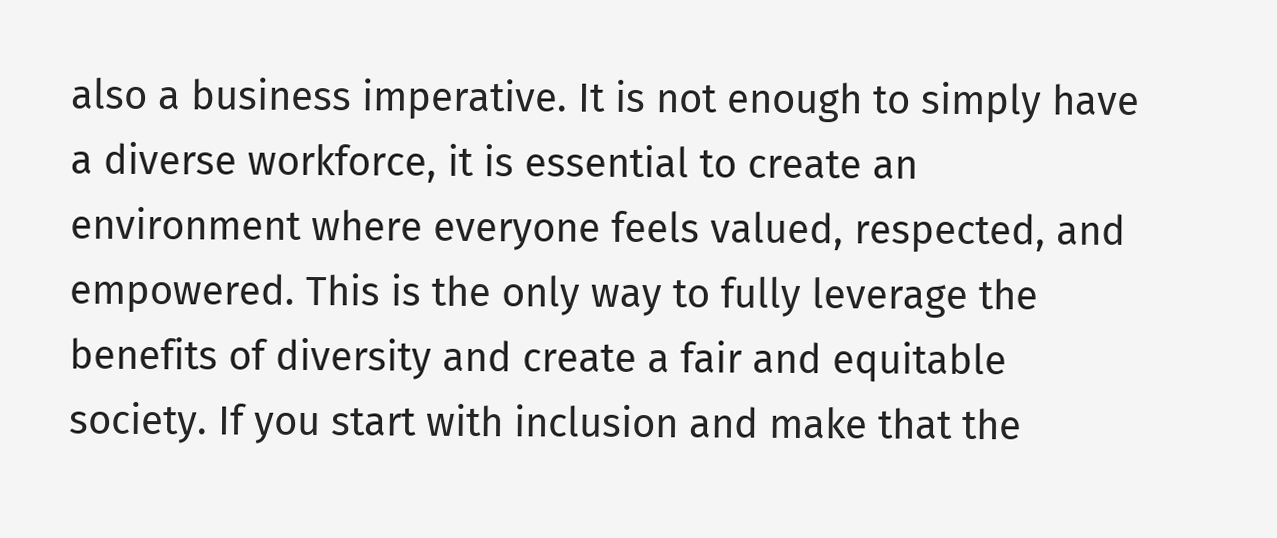also a business imperative. It is not enough to simply have a diverse workforce, it is essential to create an environment where everyone feels valued, respected, and empowered. This is the only way to fully leverage the benefits of diversity and create a fair and equitable society. If you start with inclusion and make that the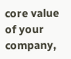core value of your company,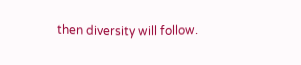then diversity will follow.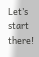Let’s start there!